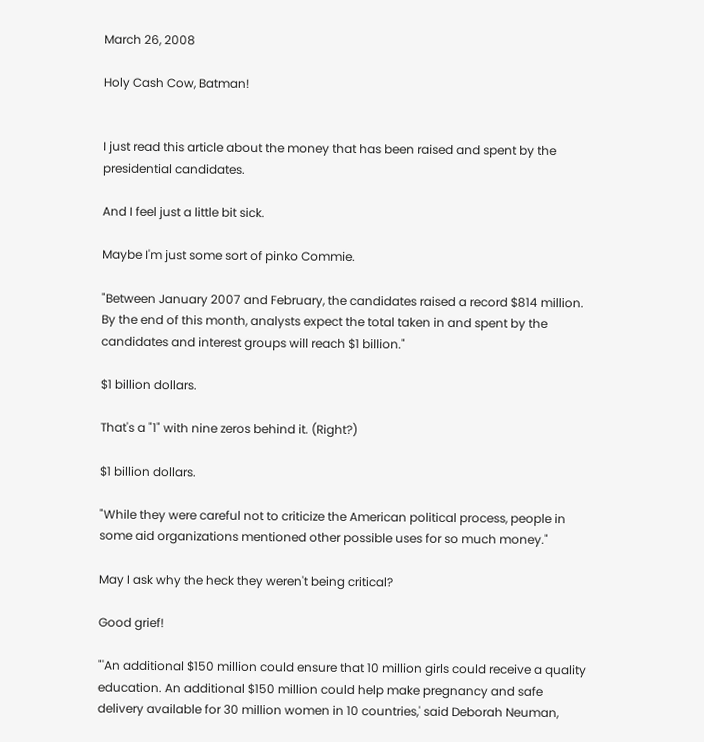March 26, 2008

Holy Cash Cow, Batman!


I just read this article about the money that has been raised and spent by the presidential candidates.

And I feel just a little bit sick.

Maybe I'm just some sort of pinko Commie.

"Between January 2007 and February, the candidates raised a record $814 million. By the end of this month, analysts expect the total taken in and spent by the candidates and interest groups will reach $1 billion."

$1 billion dollars.

That's a "1" with nine zeros behind it. (Right?)

$1 billion dollars.

"While they were careful not to criticize the American political process, people in some aid organizations mentioned other possible uses for so much money."

May I ask why the heck they weren't being critical?

Good grief!

"'An additional $150 million could ensure that 10 million girls could receive a quality education. An additional $150 million could help make pregnancy and safe delivery available for 30 million women in 10 countries,' said Deborah Neuman,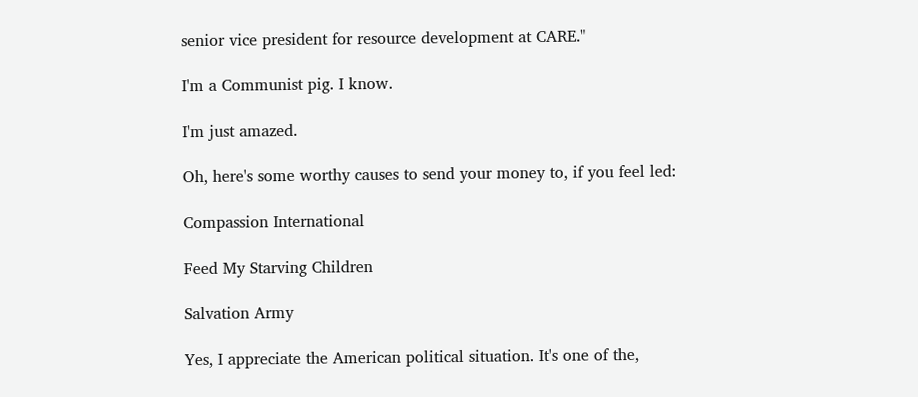senior vice president for resource development at CARE."

I'm a Communist pig. I know.

I'm just amazed.

Oh, here's some worthy causes to send your money to, if you feel led:

Compassion International

Feed My Starving Children

Salvation Army

Yes, I appreciate the American political situation. It's one of the,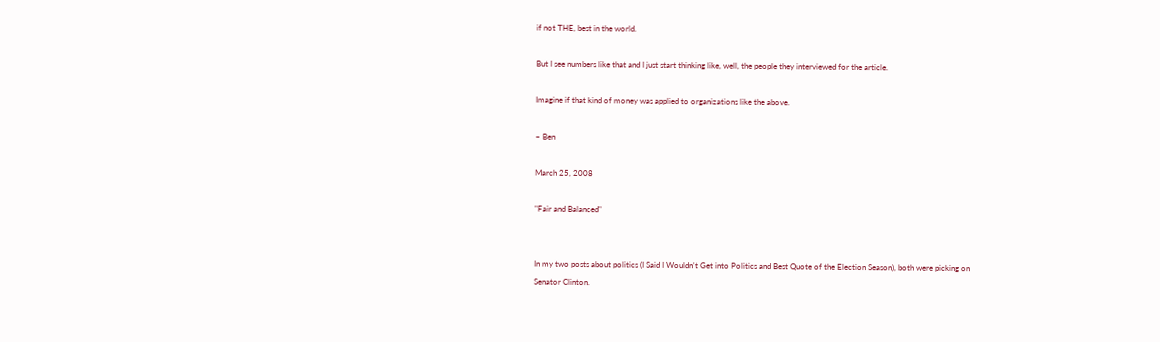if not THE, best in the world.

But I see numbers like that and I just start thinking like, well, the people they interviewed for the article.

Imagine if that kind of money was applied to organizations like the above.

~ Ben

March 25, 2008

"Fair and Balanced"


In my two posts about politics (I Said I Wouldn't Get into Politics and Best Quote of the Election Season), both were picking on Senator Clinton.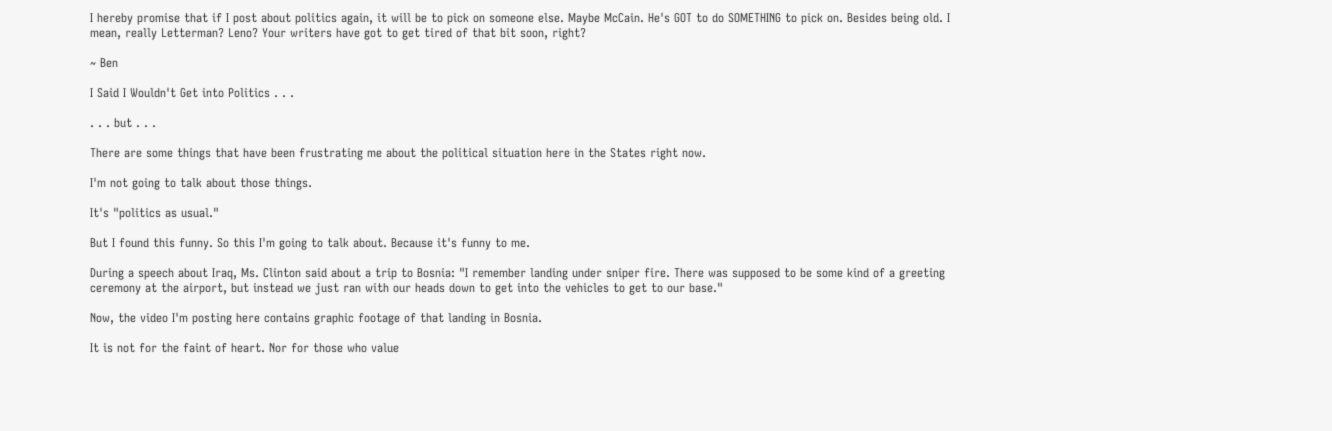I hereby promise that if I post about politics again, it will be to pick on someone else. Maybe McCain. He's GOT to do SOMETHING to pick on. Besides being old. I mean, really Letterman? Leno? Your writers have got to get tired of that bit soon, right?

~ Ben

I Said I Wouldn't Get into Politics . . .

. . . but . . .

There are some things that have been frustrating me about the political situation here in the States right now.

I'm not going to talk about those things.

It's "politics as usual."

But I found this funny. So this I'm going to talk about. Because it's funny to me.

During a speech about Iraq, Ms. Clinton said about a trip to Bosnia: "I remember landing under sniper fire. There was supposed to be some kind of a greeting ceremony at the airport, but instead we just ran with our heads down to get into the vehicles to get to our base."

Now, the video I'm posting here contains graphic footage of that landing in Bosnia.

It is not for the faint of heart. Nor for those who value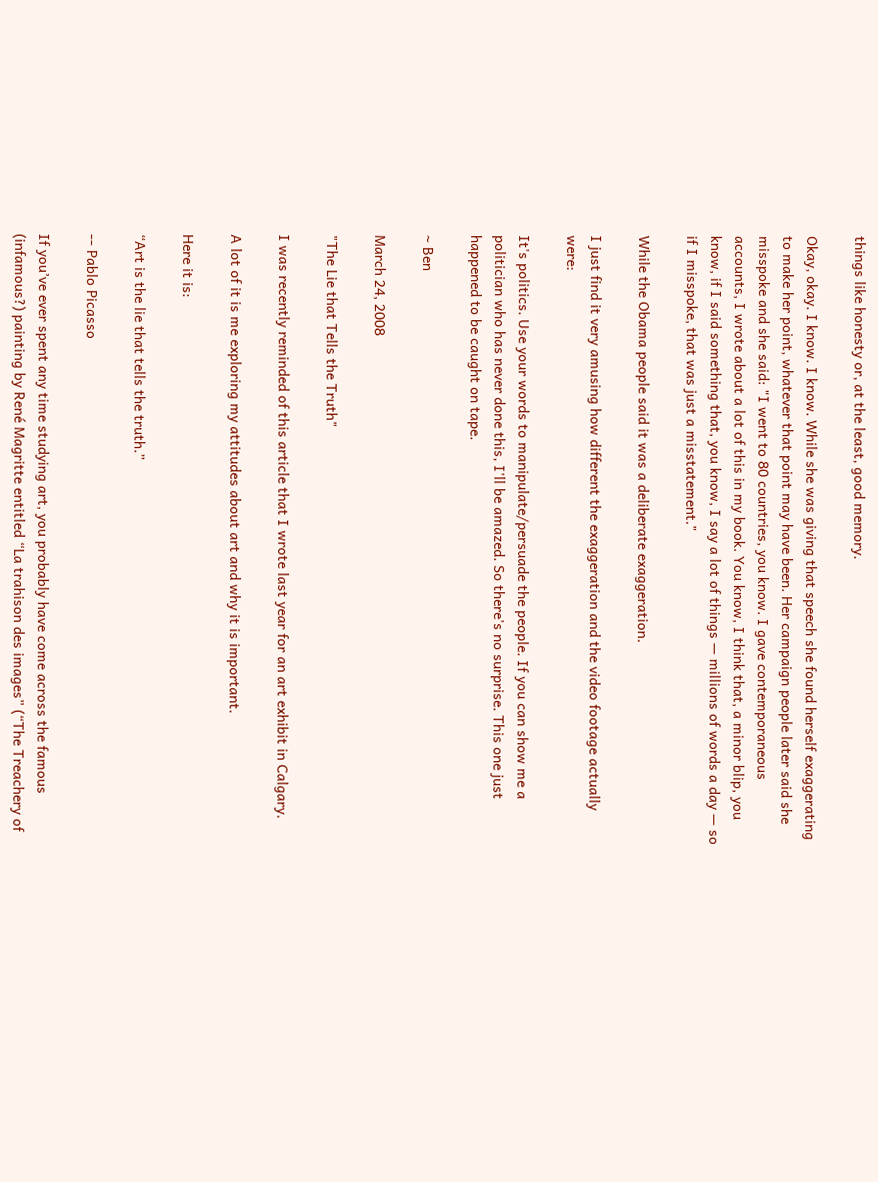things like honesty or, at the least, good memory.

Okay, okay. I know. I know. While she was giving that speech she found herself exaggerating to make her point, whatever that point may have been. Her campaign people later said she misspoke and she said: "I went to 80 countries, you know. I gave contemporaneous accounts, I wrote about a lot of this in my book. You know, I think that, a minor blip, you know, if I said something that, you know, I say a lot of things — millions of words a day — so if I misspoke, that was just a misstatement."

While the Obama people said it was a deliberate exaggeration.

I just find it very amusing how different the exaggeration and the video footage actually were:

It's politics. Use your words to manipulate/persuade the people. If you can show me a politician who has never done this, I'll be amazed. So there's no surprise. This one just happened to be caught on tape.

~ Ben

March 24, 2008

"The Lie that Tells the Truth"

I was recently reminded of this article that I wrote last year for an art exhibit in Calgary.

A lot of it is me exploring my attitudes about art and why it is important.

Here it is:

“Art is the lie that tells the truth.”

-- Pablo Picasso

If you’ve ever spent any time studying art, you probably have come across the famous (infamous?) painting by René Magritte entitled “La trahison des images” (“The Treachery of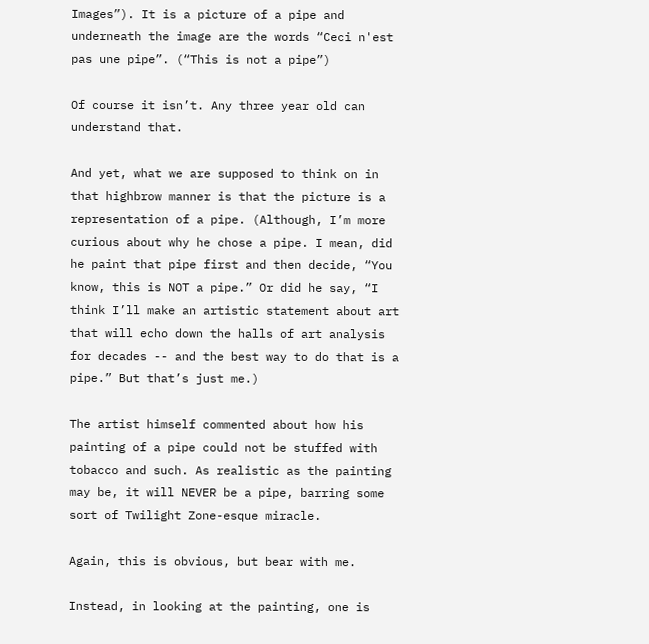Images”). It is a picture of a pipe and underneath the image are the words “Ceci n'est pas une pipe”. (“This is not a pipe”)

Of course it isn’t. Any three year old can understand that.

And yet, what we are supposed to think on in that highbrow manner is that the picture is a representation of a pipe. (Although, I’m more curious about why he chose a pipe. I mean, did he paint that pipe first and then decide, “You know, this is NOT a pipe.” Or did he say, “I think I’ll make an artistic statement about art that will echo down the halls of art analysis for decades -- and the best way to do that is a pipe.” But that’s just me.)

The artist himself commented about how his painting of a pipe could not be stuffed with tobacco and such. As realistic as the painting may be, it will NEVER be a pipe, barring some sort of Twilight Zone-esque miracle.

Again, this is obvious, but bear with me.

Instead, in looking at the painting, one is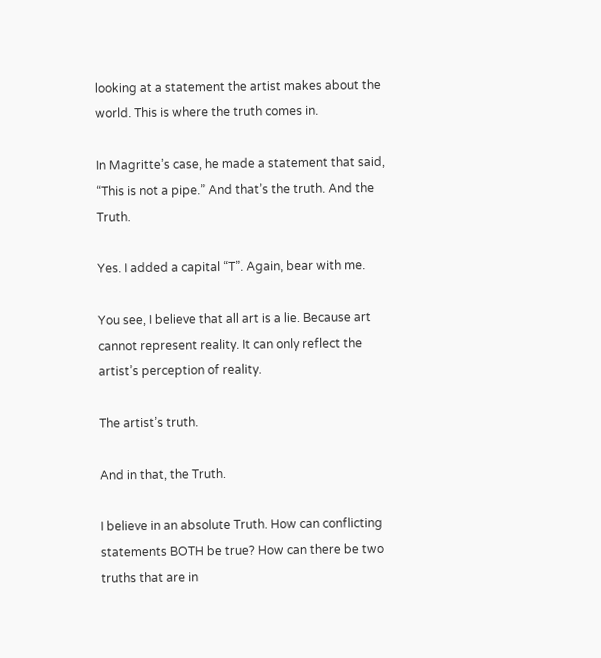looking at a statement the artist makes about the world. This is where the truth comes in.

In Magritte’s case, he made a statement that said, “This is not a pipe.” And that’s the truth. And the Truth.

Yes. I added a capital “T”. Again, bear with me.

You see, I believe that all art is a lie. Because art cannot represent reality. It can only reflect the artist’s perception of reality.

The artist’s truth.

And in that, the Truth.

I believe in an absolute Truth. How can conflicting statements BOTH be true? How can there be two truths that are in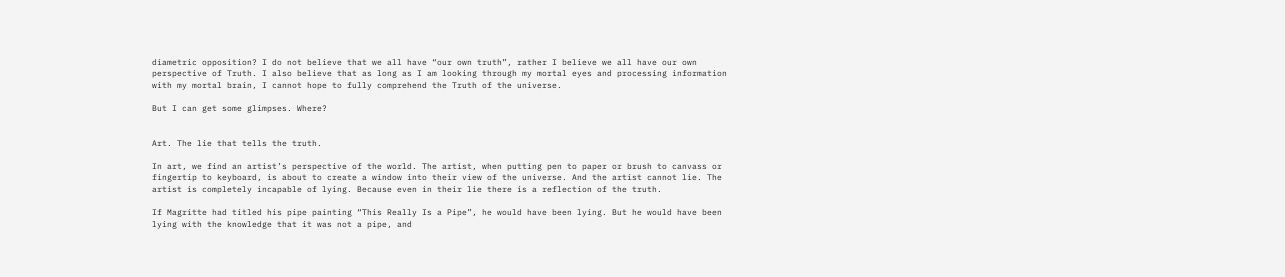diametric opposition? I do not believe that we all have “our own truth”, rather I believe we all have our own perspective of Truth. I also believe that as long as I am looking through my mortal eyes and processing information with my mortal brain, I cannot hope to fully comprehend the Truth of the universe.

But I can get some glimpses. Where?


Art. The lie that tells the truth.

In art, we find an artist’s perspective of the world. The artist, when putting pen to paper or brush to canvass or fingertip to keyboard, is about to create a window into their view of the universe. And the artist cannot lie. The artist is completely incapable of lying. Because even in their lie there is a reflection of the truth.

If Magritte had titled his pipe painting “This Really Is a Pipe”, he would have been lying. But he would have been lying with the knowledge that it was not a pipe, and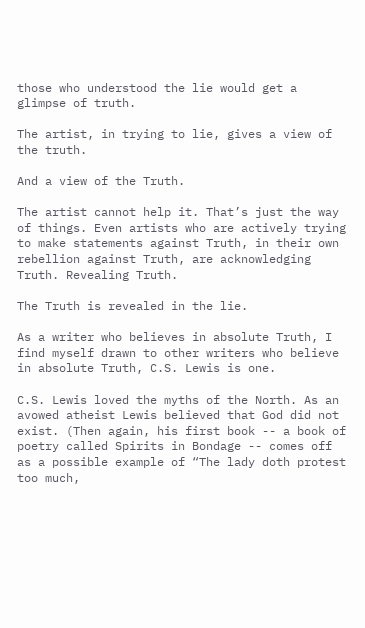those who understood the lie would get a glimpse of truth.

The artist, in trying to lie, gives a view of the truth.

And a view of the Truth.

The artist cannot help it. That’s just the way of things. Even artists who are actively trying to make statements against Truth, in their own rebellion against Truth, are acknowledging Truth. Revealing Truth.

The Truth is revealed in the lie.

As a writer who believes in absolute Truth, I find myself drawn to other writers who believe in absolute Truth, C.S. Lewis is one.

C.S. Lewis loved the myths of the North. As an avowed atheist Lewis believed that God did not exist. (Then again, his first book -- a book of poetry called Spirits in Bondage -- comes off as a possible example of “The lady doth protest too much,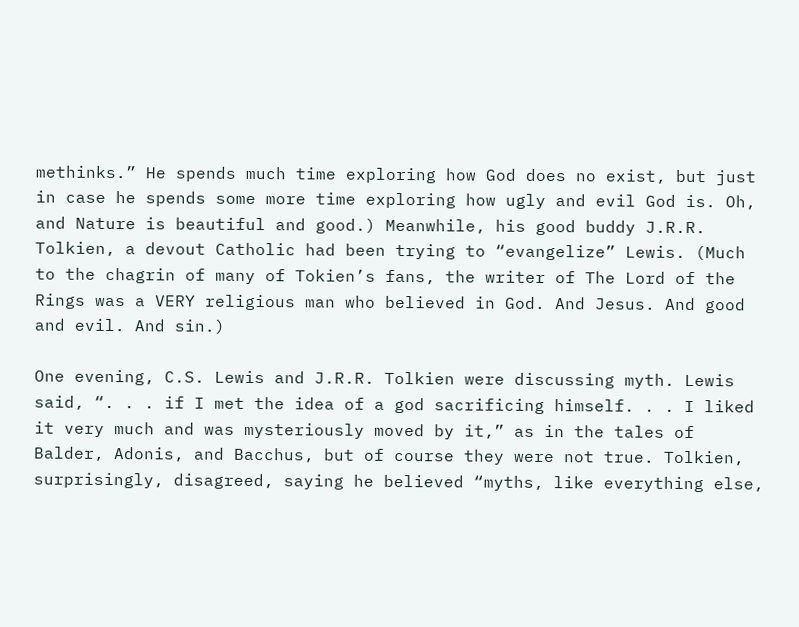methinks.” He spends much time exploring how God does no exist, but just in case he spends some more time exploring how ugly and evil God is. Oh, and Nature is beautiful and good.) Meanwhile, his good buddy J.R.R. Tolkien, a devout Catholic had been trying to “evangelize” Lewis. (Much to the chagrin of many of Tokien’s fans, the writer of The Lord of the Rings was a VERY religious man who believed in God. And Jesus. And good and evil. And sin.)

One evening, C.S. Lewis and J.R.R. Tolkien were discussing myth. Lewis said, “. . . if I met the idea of a god sacrificing himself. . . I liked it very much and was mysteriously moved by it,” as in the tales of Balder, Adonis, and Bacchus, but of course they were not true. Tolkien, surprisingly, disagreed, saying he believed “myths, like everything else,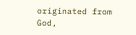originated from God,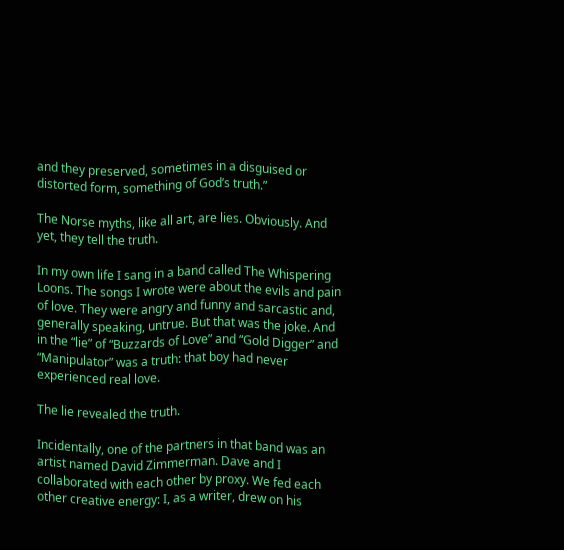and they preserved, sometimes in a disguised or distorted form, something of God’s truth.”

The Norse myths, like all art, are lies. Obviously. And yet, they tell the truth.

In my own life I sang in a band called The Whispering Loons. The songs I wrote were about the evils and pain of love. They were angry and funny and sarcastic and, generally speaking, untrue. But that was the joke. And in the “lie” of “Buzzards of Love” and “Gold Digger” and “Manipulator” was a truth: that boy had never experienced real love.

The lie revealed the truth.

Incidentally, one of the partners in that band was an artist named David Zimmerman. Dave and I collaborated with each other by proxy. We fed each other creative energy: I, as a writer, drew on his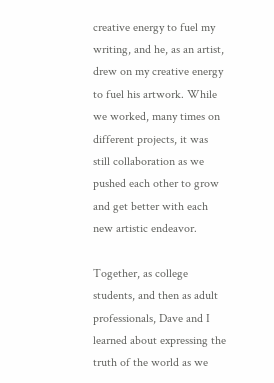creative energy to fuel my writing, and he, as an artist, drew on my creative energy to fuel his artwork. While we worked, many times on different projects, it was still collaboration as we pushed each other to grow and get better with each new artistic endeavor.

Together, as college students, and then as adult professionals, Dave and I learned about expressing the truth of the world as we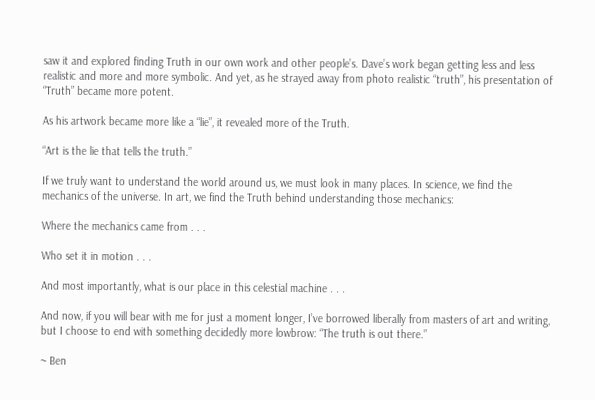saw it and explored finding Truth in our own work and other people’s. Dave’s work began getting less and less realistic and more and more symbolic. And yet, as he strayed away from photo realistic “truth”, his presentation of “Truth” became more potent.

As his artwork became more like a “lie”, it revealed more of the Truth.

“Art is the lie that tells the truth.”

If we truly want to understand the world around us, we must look in many places. In science, we find the mechanics of the universe. In art, we find the Truth behind understanding those mechanics:

Where the mechanics came from . . .

Who set it in motion . . .

And most importantly, what is our place in this celestial machine . . .

And now, if you will bear with me for just a moment longer, I’ve borrowed liberally from masters of art and writing, but I choose to end with something decidedly more lowbrow: “The truth is out there.”

~ Ben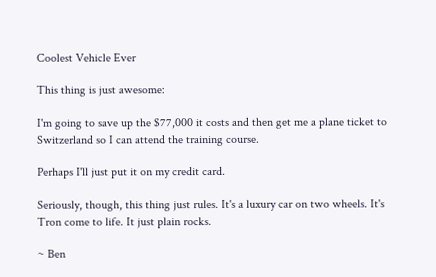Coolest Vehicle Ever

This thing is just awesome:

I'm going to save up the $77,000 it costs and then get me a plane ticket to Switzerland so I can attend the training course.

Perhaps I'll just put it on my credit card.

Seriously, though, this thing just rules. It's a luxury car on two wheels. It's Tron come to life. It just plain rocks.

~ Ben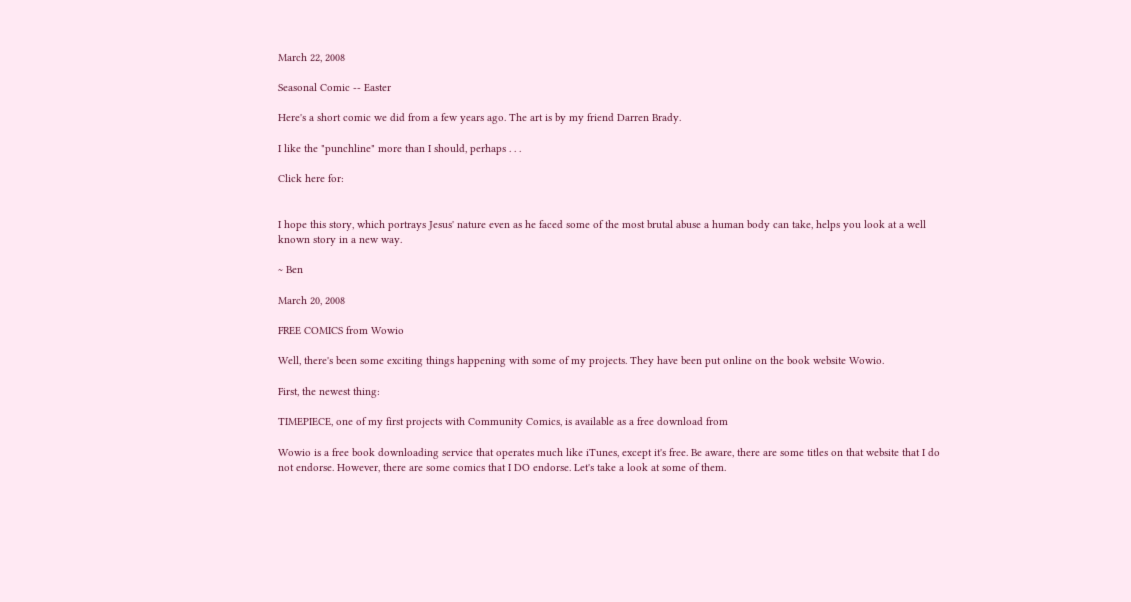March 22, 2008

Seasonal Comic -- Easter

Here's a short comic we did from a few years ago. The art is by my friend Darren Brady.

I like the "punchline" more than I should, perhaps . . .

Click here for:


I hope this story, which portrays Jesus' nature even as he faced some of the most brutal abuse a human body can take, helps you look at a well known story in a new way.

~ Ben

March 20, 2008

FREE COMICS from Wowio

Well, there's been some exciting things happening with some of my projects. They have been put online on the book website Wowio.

First, the newest thing:

TIMEPIECE, one of my first projects with Community Comics, is available as a free download from

Wowio is a free book downloading service that operates much like iTunes, except it's free. Be aware, there are some titles on that website that I do not endorse. However, there are some comics that I DO endorse. Let's take a look at some of them.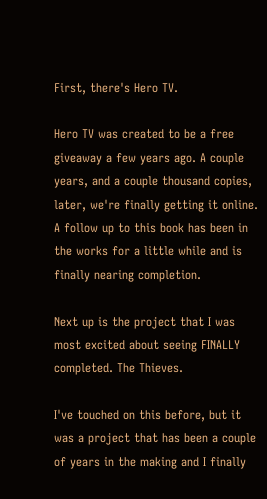First, there's Hero TV.

Hero TV was created to be a free giveaway a few years ago. A couple years, and a couple thousand copies, later, we're finally getting it online. A follow up to this book has been in the works for a little while and is finally nearing completion.

Next up is the project that I was most excited about seeing FINALLY completed. The Thieves.

I've touched on this before, but it was a project that has been a couple of years in the making and I finally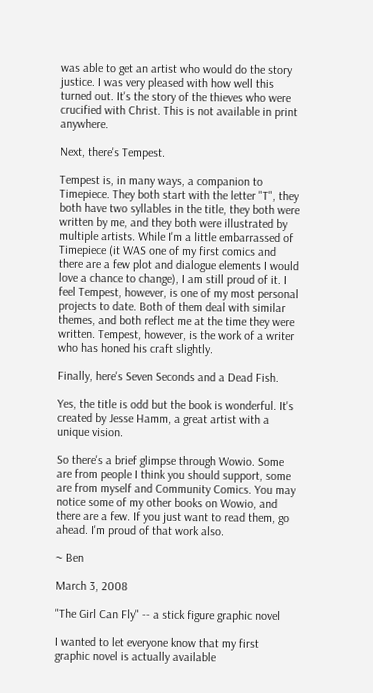was able to get an artist who would do the story justice. I was very pleased with how well this turned out. It's the story of the thieves who were crucified with Christ. This is not available in print anywhere.

Next, there's Tempest.

Tempest is, in many ways, a companion to Timepiece. They both start with the letter "T", they both have two syllables in the title, they both were written by me, and they both were illustrated by multiple artists. While I'm a little embarrassed of Timepiece (it WAS one of my first comics and there are a few plot and dialogue elements I would love a chance to change), I am still proud of it. I feel Tempest, however, is one of my most personal projects to date. Both of them deal with similar themes, and both reflect me at the time they were written. Tempest, however, is the work of a writer who has honed his craft slightly.

Finally, here's Seven Seconds and a Dead Fish.

Yes, the title is odd but the book is wonderful. It's created by Jesse Hamm, a great artist with a unique vision.

So there's a brief glimpse through Wowio. Some are from people I think you should support, some are from myself and Community Comics. You may notice some of my other books on Wowio, and there are a few. If you just want to read them, go ahead. I'm proud of that work also.

~ Ben

March 3, 2008

"The Girl Can Fly" -- a stick figure graphic novel

I wanted to let everyone know that my first graphic novel is actually available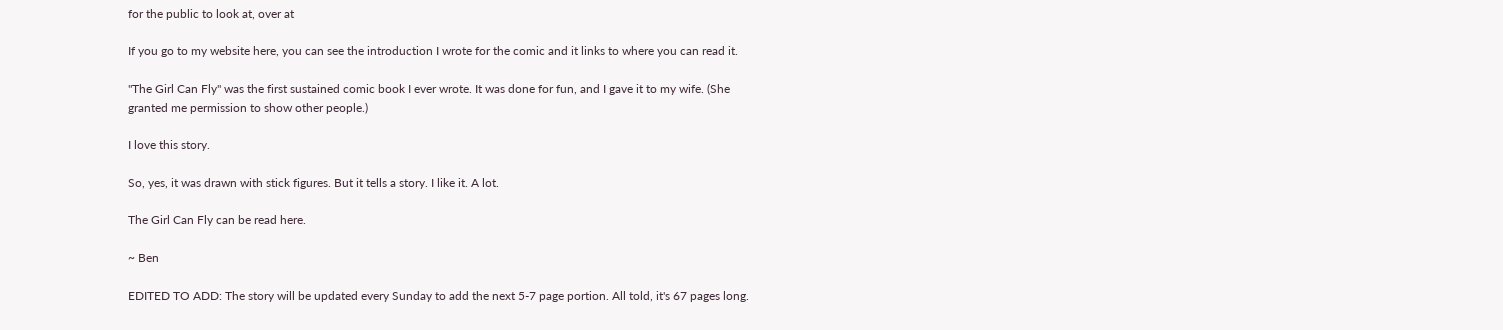for the public to look at, over at

If you go to my website here, you can see the introduction I wrote for the comic and it links to where you can read it.

"The Girl Can Fly" was the first sustained comic book I ever wrote. It was done for fun, and I gave it to my wife. (She granted me permission to show other people.)

I love this story.

So, yes, it was drawn with stick figures. But it tells a story. I like it. A lot.

The Girl Can Fly can be read here.

~ Ben

EDITED TO ADD: The story will be updated every Sunday to add the next 5-7 page portion. All told, it's 67 pages long.